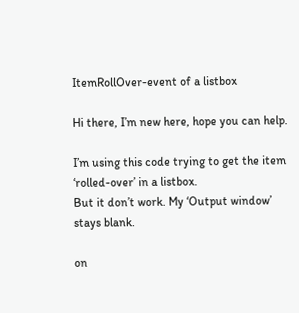ItemRollOver-event of a listbox

Hi there, I’m new here, hope you can help.

I’m using this code trying to get the item ‘rolled-over’ in a listbox.
But it don’t work. My ‘Output window’ stays blank.

on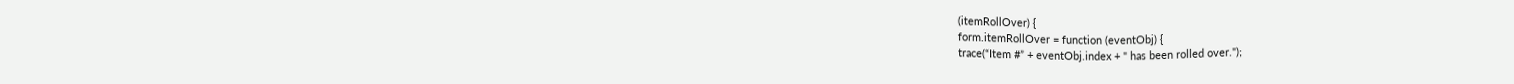(itemRollOver) {
form.itemRollOver = function (eventObj) {
trace(“Item #” + eventObj.index + " has been rolled over.");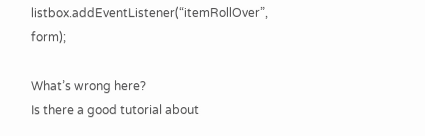listbox.addEventListener(“itemRollOver”, form);

What’s wrong here?
Is there a good tutorial about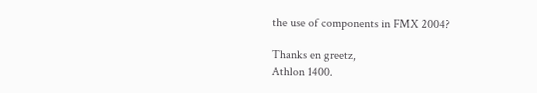the use of components in FMX 2004?

Thanks en greetz,
Athlon 1400.